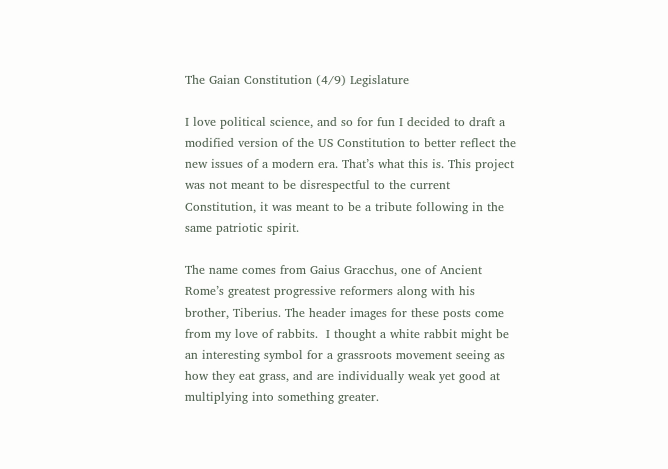The Gaian Constitution (4/9) Legislature

I love political science, and so for fun I decided to draft a modified version of the US Constitution to better reflect the new issues of a modern era. That’s what this is. This project was not meant to be disrespectful to the current Constitution, it was meant to be a tribute following in the same patriotic spirit.

The name comes from Gaius Gracchus, one of Ancient Rome’s greatest progressive reformers along with his brother, Tiberius. The header images for these posts come from my love of rabbits.  I thought a white rabbit might be an interesting symbol for a grassroots movement seeing as how they eat grass, and are individually weak yet good at multiplying into something greater.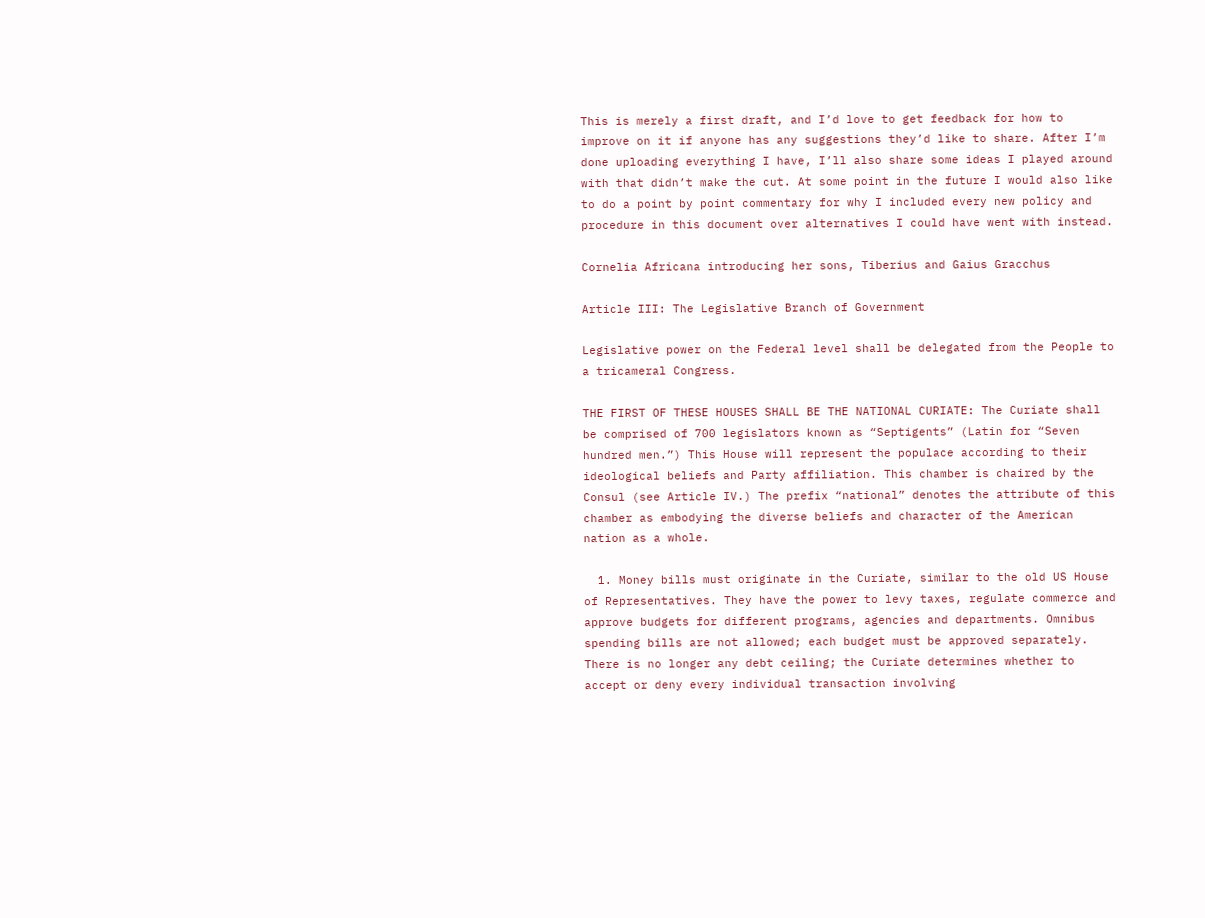This is merely a first draft, and I’d love to get feedback for how to improve on it if anyone has any suggestions they’d like to share. After I’m done uploading everything I have, I’ll also share some ideas I played around with that didn’t make the cut. At some point in the future I would also like to do a point by point commentary for why I included every new policy and procedure in this document over alternatives I could have went with instead.

Cornelia Africana introducing her sons, Tiberius and Gaius Gracchus

Article III: The Legislative Branch of Government

Legislative power on the Federal level shall be delegated from the People to a tricameral Congress.

THE FIRST OF THESE HOUSES SHALL BE THE NATIONAL CURIATE: The Curiate shall be comprised of 700 legislators known as “Septigents” (Latin for “Seven hundred men.”) This House will represent the populace according to their ideological beliefs and Party affiliation. This chamber is chaired by the Consul (see Article IV.) The prefix “national” denotes the attribute of this chamber as embodying the diverse beliefs and character of the American nation as a whole.

  1. Money bills must originate in the Curiate, similar to the old US House of Representatives. They have the power to levy taxes, regulate commerce and approve budgets for different programs, agencies and departments. Omnibus spending bills are not allowed; each budget must be approved separately. There is no longer any debt ceiling; the Curiate determines whether to accept or deny every individual transaction involving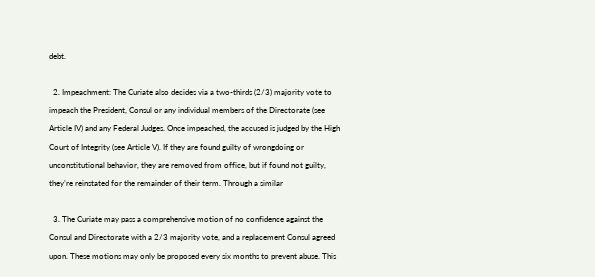debt.

  2. Impeachment: The Curiate also decides via a two-thirds (2/3) majority vote to impeach the President, Consul or any individual members of the Directorate (see Article IV) and any Federal Judges. Once impeached, the accused is judged by the High Court of Integrity (see Article V). If they are found guilty of wrongdoing or unconstitutional behavior, they are removed from office, but if found not guilty, they’re reinstated for the remainder of their term. Through a similar

  3. The Curiate may pass a comprehensive motion of no confidence against the Consul and Directorate with a 2/3 majority vote, and a replacement Consul agreed upon. These motions may only be proposed every six months to prevent abuse. This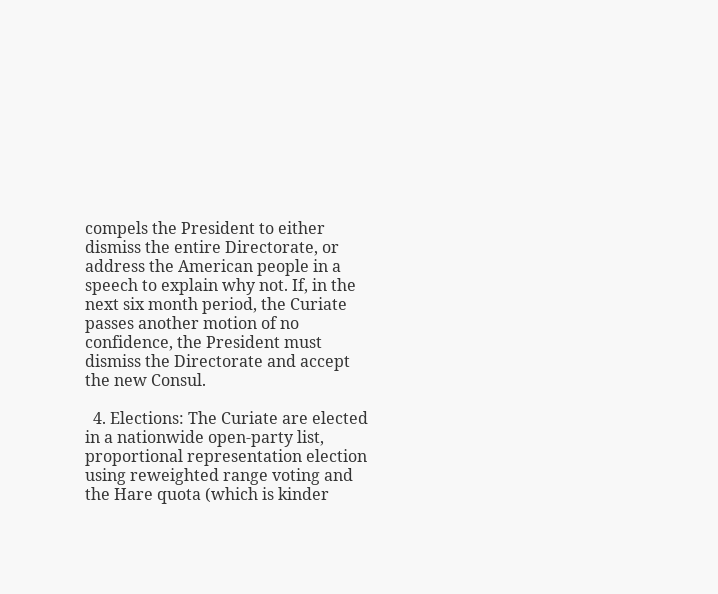compels the President to either dismiss the entire Directorate, or address the American people in a speech to explain why not. If, in the next six month period, the Curiate passes another motion of no confidence, the President must dismiss the Directorate and accept the new Consul.

  4. Elections: The Curiate are elected in a nationwide open-party list, proportional representation election using reweighted range voting and the Hare quota (which is kinder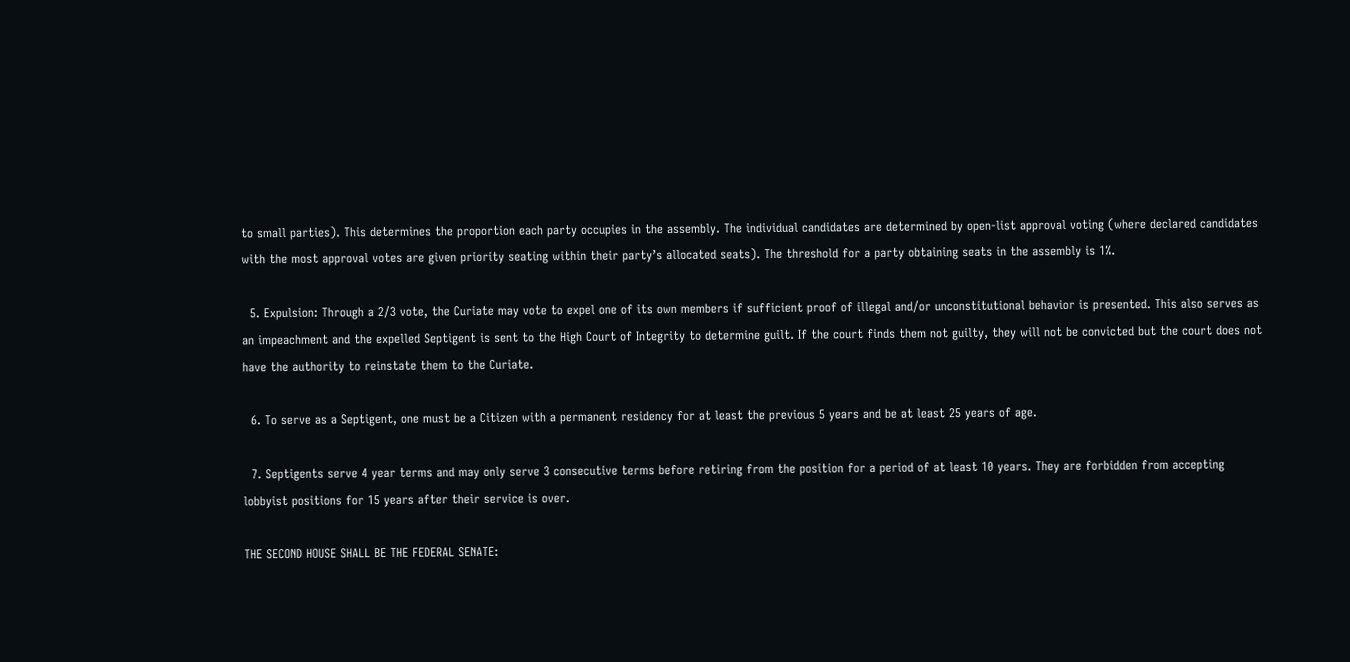to small parties). This determines the proportion each party occupies in the assembly. The individual candidates are determined by open-list approval voting (where declared candidates with the most approval votes are given priority seating within their party’s allocated seats). The threshold for a party obtaining seats in the assembly is 1%.

  5. Expulsion: Through a 2/3 vote, the Curiate may vote to expel one of its own members if sufficient proof of illegal and/or unconstitutional behavior is presented. This also serves as an impeachment and the expelled Septigent is sent to the High Court of Integrity to determine guilt. If the court finds them not guilty, they will not be convicted but the court does not have the authority to reinstate them to the Curiate.

  6. To serve as a Septigent, one must be a Citizen with a permanent residency for at least the previous 5 years and be at least 25 years of age.

  7. Septigents serve 4 year terms and may only serve 3 consecutive terms before retiring from the position for a period of at least 10 years. They are forbidden from accepting lobbyist positions for 15 years after their service is over.

THE SECOND HOUSE SHALL BE THE FEDERAL SENATE: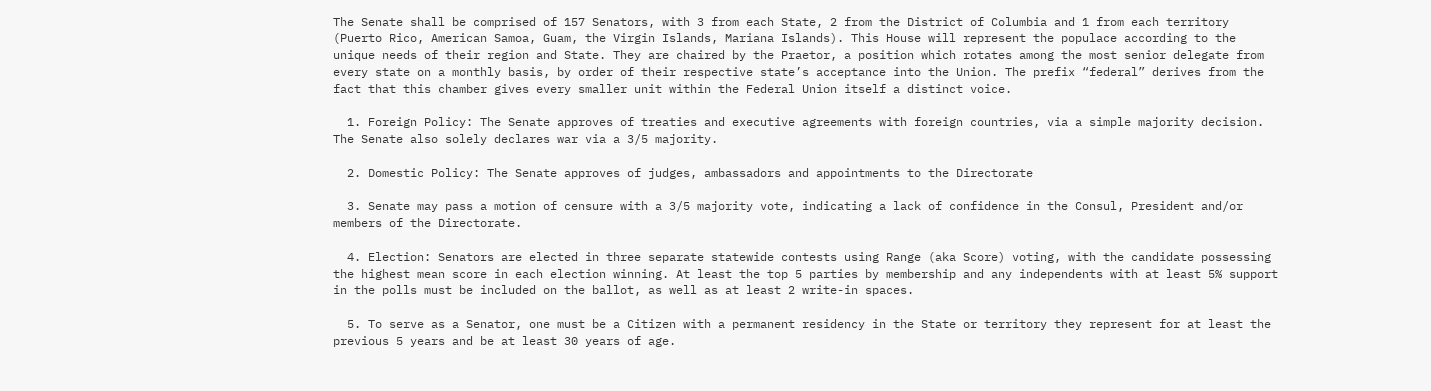The Senate shall be comprised of 157 Senators, with 3 from each State, 2 from the District of Columbia and 1 from each territory (Puerto Rico, American Samoa, Guam, the Virgin Islands, Mariana Islands). This House will represent the populace according to the unique needs of their region and State. They are chaired by the Praetor, a position which rotates among the most senior delegate from every state on a monthly basis, by order of their respective state’s acceptance into the Union. The prefix “federal” derives from the fact that this chamber gives every smaller unit within the Federal Union itself a distinct voice.

  1. Foreign Policy: The Senate approves of treaties and executive agreements with foreign countries, via a simple majority decision. The Senate also solely declares war via a 3/5 majority.

  2. Domestic Policy: The Senate approves of judges, ambassadors and appointments to the Directorate

  3. Senate may pass a motion of censure with a 3/5 majority vote, indicating a lack of confidence in the Consul, President and/or members of the Directorate.

  4. Election: Senators are elected in three separate statewide contests using Range (aka Score) voting, with the candidate possessing the highest mean score in each election winning. At least the top 5 parties by membership and any independents with at least 5% support in the polls must be included on the ballot, as well as at least 2 write-in spaces.

  5. To serve as a Senator, one must be a Citizen with a permanent residency in the State or territory they represent for at least the previous 5 years and be at least 30 years of age.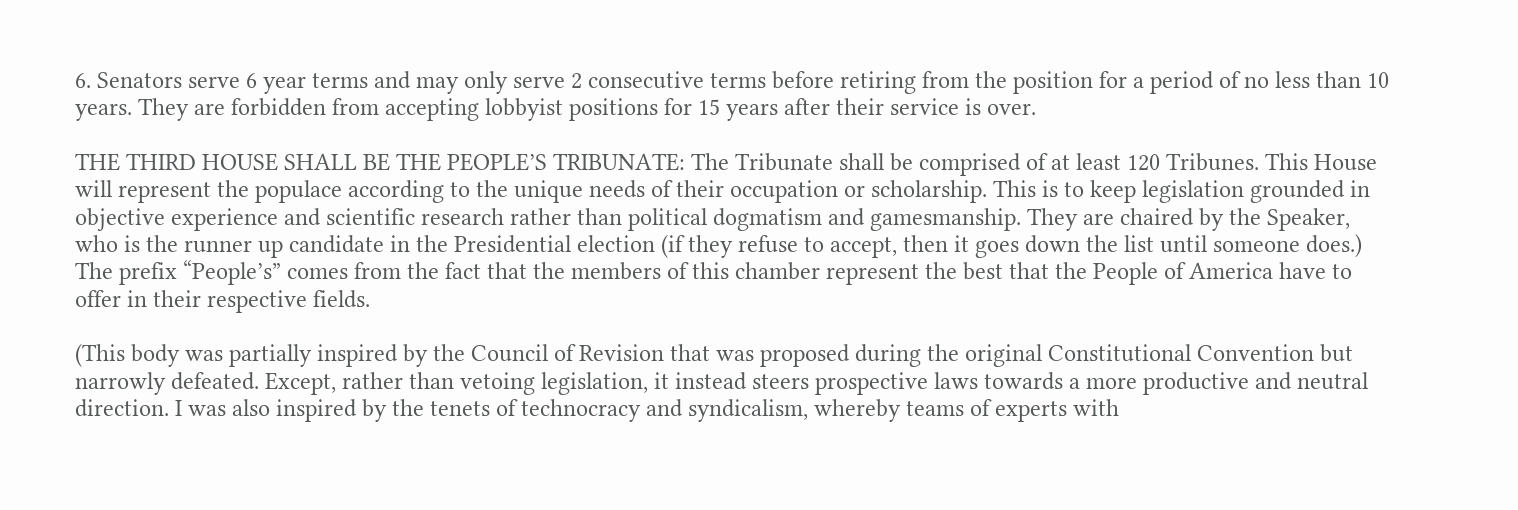6. Senators serve 6 year terms and may only serve 2 consecutive terms before retiring from the position for a period of no less than 10 years. They are forbidden from accepting lobbyist positions for 15 years after their service is over.

THE THIRD HOUSE SHALL BE THE PEOPLE’S TRIBUNATE: The Tribunate shall be comprised of at least 120 Tribunes. This House will represent the populace according to the unique needs of their occupation or scholarship. This is to keep legislation grounded in objective experience and scientific research rather than political dogmatism and gamesmanship. They are chaired by the Speaker, who is the runner up candidate in the Presidential election (if they refuse to accept, then it goes down the list until someone does.) The prefix “People’s” comes from the fact that the members of this chamber represent the best that the People of America have to offer in their respective fields.

(This body was partially inspired by the Council of Revision that was proposed during the original Constitutional Convention but narrowly defeated. Except, rather than vetoing legislation, it instead steers prospective laws towards a more productive and neutral direction. I was also inspired by the tenets of technocracy and syndicalism, whereby teams of experts with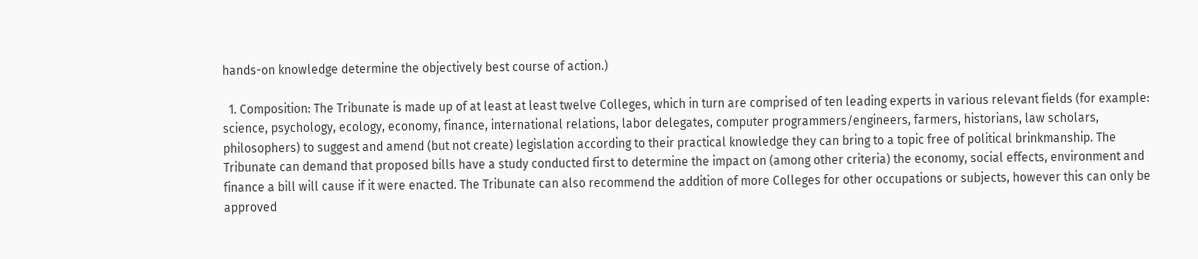hands-on knowledge determine the objectively best course of action.)

  1. Composition: The Tribunate is made up of at least at least twelve Colleges, which in turn are comprised of ten leading experts in various relevant fields (for example: science, psychology, ecology, economy, finance, international relations, labor delegates, computer programmers/engineers, farmers, historians, law scholars, philosophers) to suggest and amend (but not create) legislation according to their practical knowledge they can bring to a topic free of political brinkmanship. The Tribunate can demand that proposed bills have a study conducted first to determine the impact on (among other criteria) the economy, social effects, environment and finance a bill will cause if it were enacted. The Tribunate can also recommend the addition of more Colleges for other occupations or subjects, however this can only be approved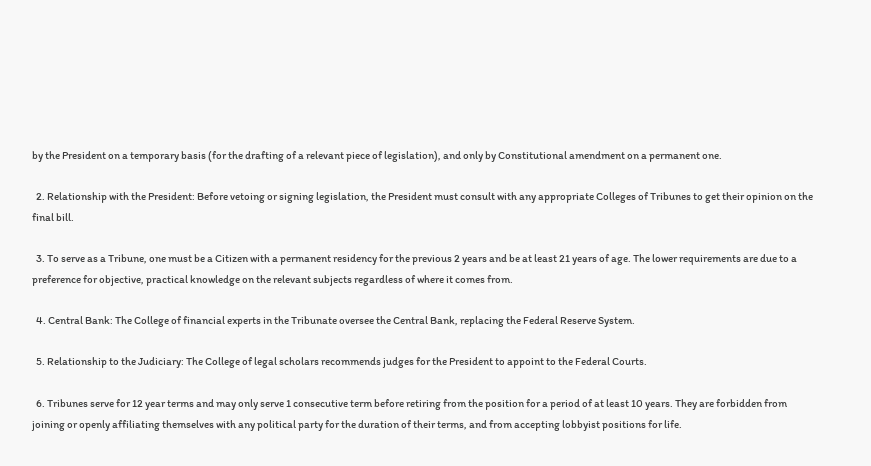by the President on a temporary basis (for the drafting of a relevant piece of legislation), and only by Constitutional amendment on a permanent one.

  2. Relationship with the President: Before vetoing or signing legislation, the President must consult with any appropriate Colleges of Tribunes to get their opinion on the final bill.

  3. To serve as a Tribune, one must be a Citizen with a permanent residency for the previous 2 years and be at least 21 years of age. The lower requirements are due to a preference for objective, practical knowledge on the relevant subjects regardless of where it comes from.

  4. Central Bank: The College of financial experts in the Tribunate oversee the Central Bank, replacing the Federal Reserve System.

  5. Relationship to the Judiciary: The College of legal scholars recommends judges for the President to appoint to the Federal Courts.

  6. Tribunes serve for 12 year terms and may only serve 1 consecutive term before retiring from the position for a period of at least 10 years. They are forbidden from joining or openly affiliating themselves with any political party for the duration of their terms, and from accepting lobbyist positions for life.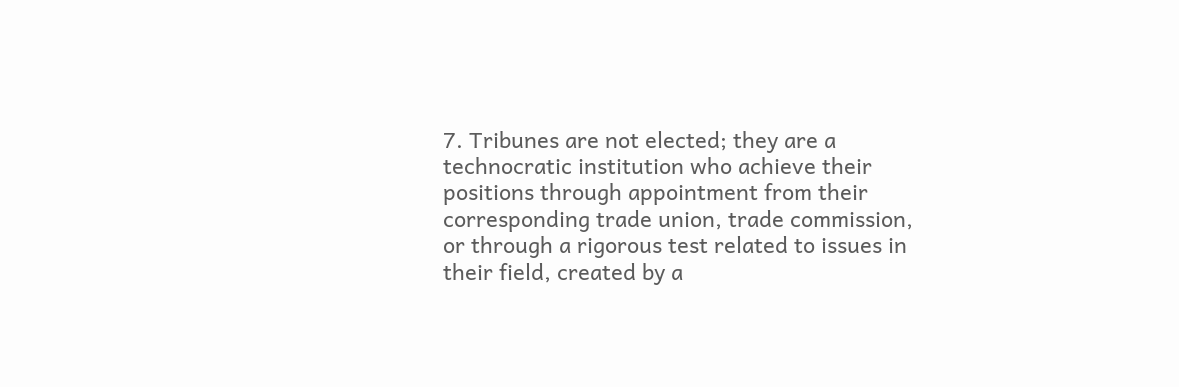7. Tribunes are not elected; they are a technocratic institution who achieve their positions through appointment from their corresponding trade union, trade commission, or through a rigorous test related to issues in their field, created by a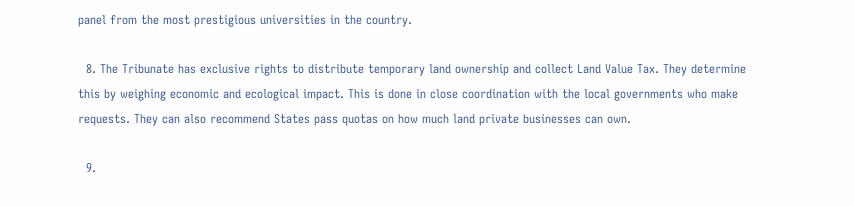panel from the most prestigious universities in the country.

  8. The Tribunate has exclusive rights to distribute temporary land ownership and collect Land Value Tax. They determine this by weighing economic and ecological impact. This is done in close coordination with the local governments who make requests. They can also recommend States pass quotas on how much land private businesses can own.

  9.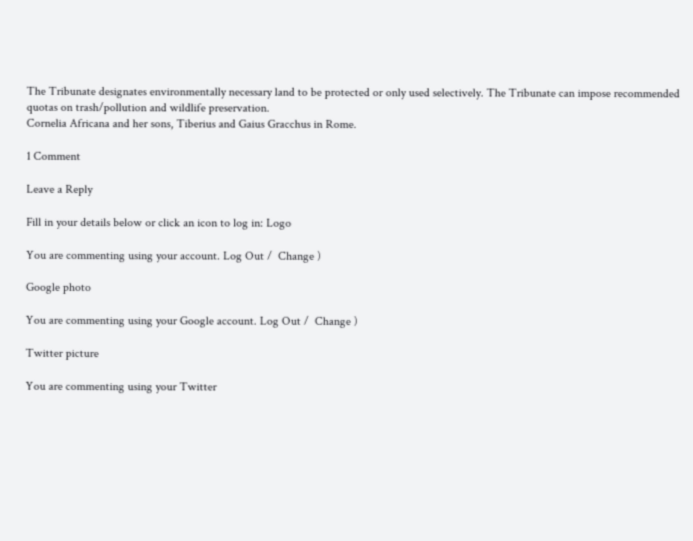The Tribunate designates environmentally necessary land to be protected or only used selectively. The Tribunate can impose recommended quotas on trash/pollution and wildlife preservation.
Cornelia Africana and her sons, Tiberius and Gaius Gracchus in Rome.

1 Comment

Leave a Reply

Fill in your details below or click an icon to log in: Logo

You are commenting using your account. Log Out /  Change )

Google photo

You are commenting using your Google account. Log Out /  Change )

Twitter picture

You are commenting using your Twitter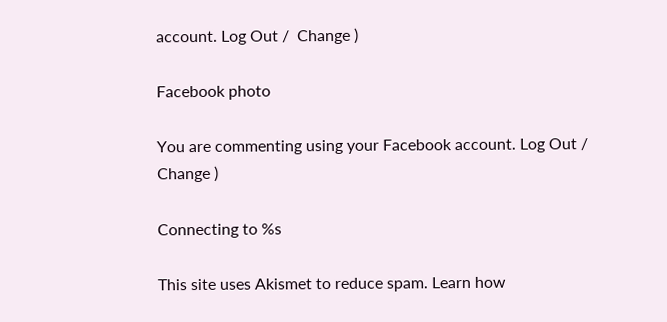account. Log Out /  Change )

Facebook photo

You are commenting using your Facebook account. Log Out /  Change )

Connecting to %s

This site uses Akismet to reduce spam. Learn how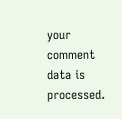your comment data is processed.